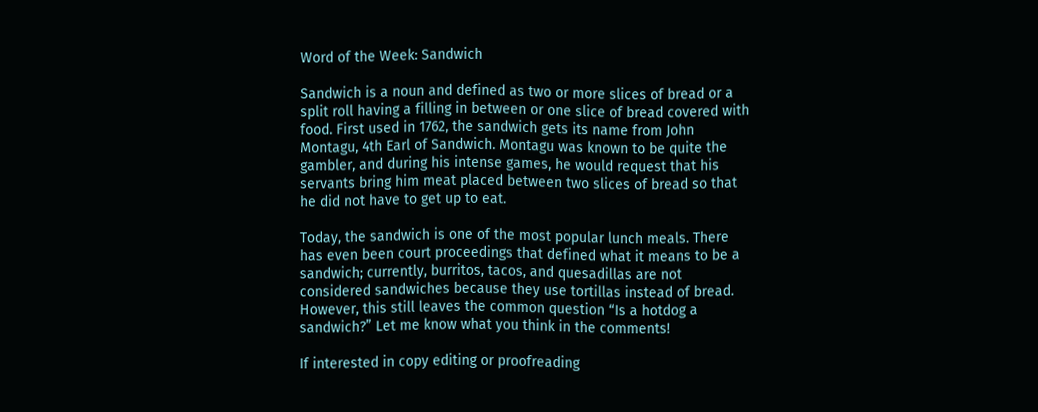Word of the Week: Sandwich

Sandwich is a noun and defined as two or more slices of bread or a split roll having a filling in between or one slice of bread covered with food. First used in 1762, the sandwich gets its name from John Montagu, 4th Earl of Sandwich. Montagu was known to be quite the gambler, and during his intense games, he would request that his servants bring him meat placed between two slices of bread so that he did not have to get up to eat.

Today, the sandwich is one of the most popular lunch meals. There has even been court proceedings that defined what it means to be a sandwich; currently, burritos, tacos, and quesadillas are not considered sandwiches because they use tortillas instead of bread. However, this still leaves the common question “Is a hotdog a sandwich?” Let me know what you think in the comments!

If interested in copy editing or proofreading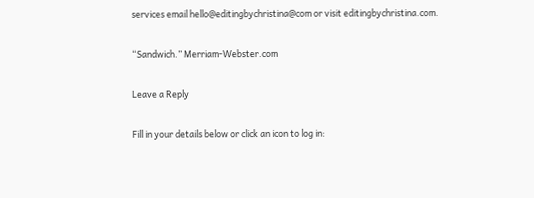services email hello@editingbychristina@com or visit editingbychristina.com.

“Sandwich.” Merriam-Webster.com

Leave a Reply

Fill in your details below or click an icon to log in: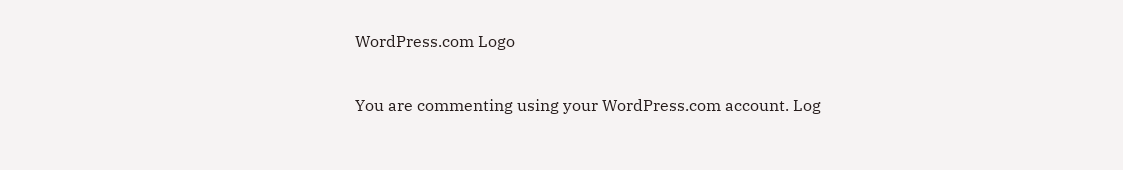WordPress.com Logo

You are commenting using your WordPress.com account. Log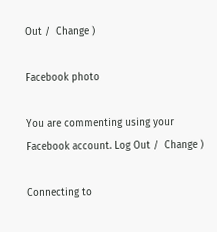Out /  Change )

Facebook photo

You are commenting using your Facebook account. Log Out /  Change )

Connecting to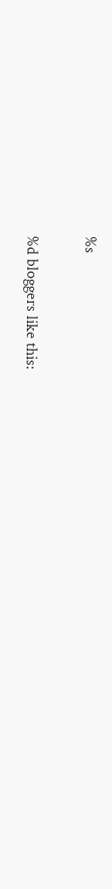%s

%d bloggers like this: